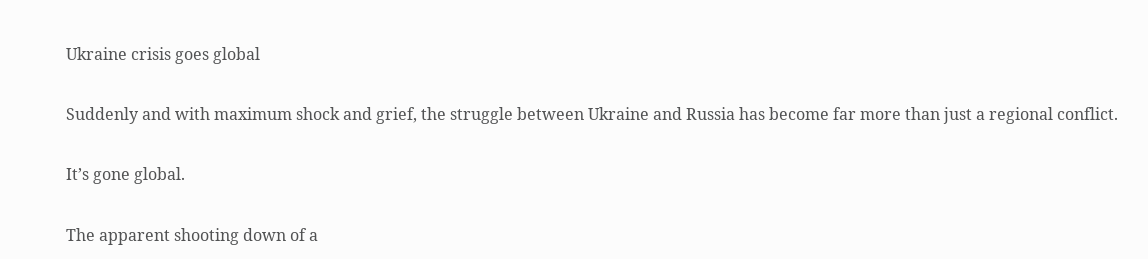Ukraine crisis goes global

Suddenly and with maximum shock and grief, the struggle between Ukraine and Russia has become far more than just a regional conflict.

It’s gone global.

The apparent shooting down of a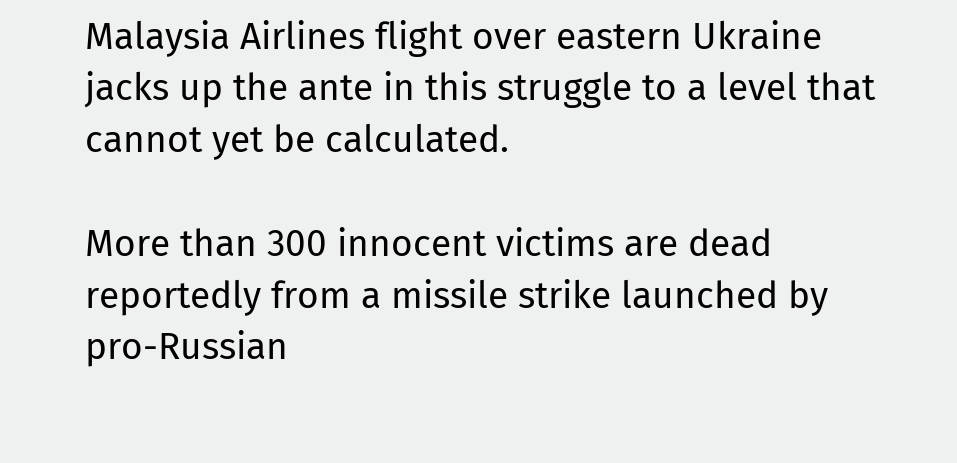Malaysia Airlines flight over eastern Ukraine jacks up the ante in this struggle to a level that cannot yet be calculated.

More than 300 innocent victims are dead reportedly from a missile strike launched by pro-Russian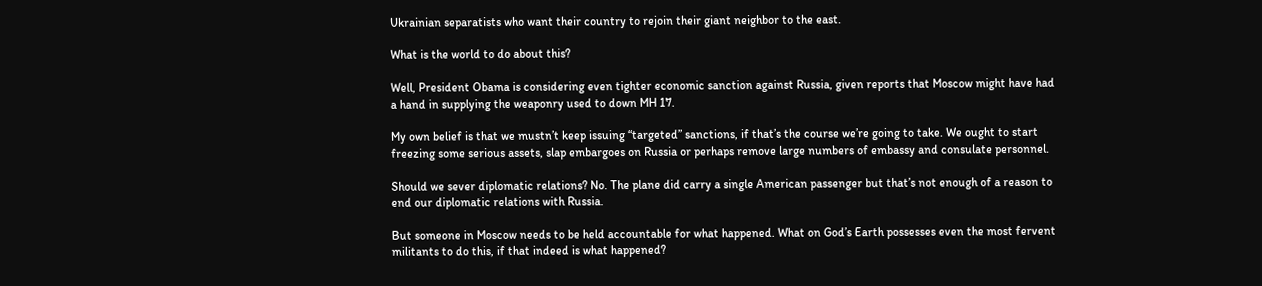Ukrainian separatists who want their country to rejoin their giant neighbor to the east.

What is the world to do about this?

Well, President Obama is considering even tighter economic sanction against Russia, given reports that Moscow might have had a hand in supplying the weaponry used to down MH 17.

My own belief is that we mustn’t keep issuing “targeted” sanctions, if that’s the course we’re going to take. We ought to start freezing some serious assets, slap embargoes on Russia or perhaps remove large numbers of embassy and consulate personnel.

Should we sever diplomatic relations? No. The plane did carry a single American passenger but that’s not enough of a reason to end our diplomatic relations with Russia.

But someone in Moscow needs to be held accountable for what happened. What on God’s Earth possesses even the most fervent militants to do this, if that indeed is what happened?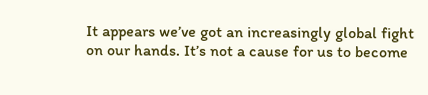It appears we’ve got an increasingly global fight on our hands. It’s not a cause for us to become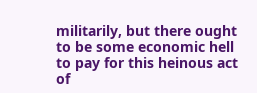militarily, but there ought to be some economic hell to pay for this heinous act of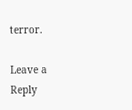terror.

Leave a Reply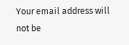Your email address will not be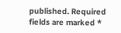published. Required fields are marked *